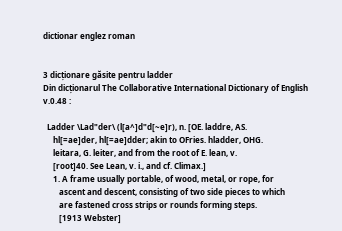dictionar englez roman


3 dicționare găsite pentru ladder
Din dicționarul The Collaborative International Dictionary of English v.0.48 :

  Ladder \Lad"der\ (l[a^]d"d[~e]r), n. [OE. laddre, AS.
     hl[=ae]der, hl[=ae]dder; akin to OFries. hladder, OHG.
     leitara, G. leiter, and from the root of E. lean, v.
     [root]40. See Lean, v. i., and cf. Climax.]
     1. A frame usually portable, of wood, metal, or rope, for
        ascent and descent, consisting of two side pieces to which
        are fastened cross strips or rounds forming steps.
        [1913 Webster]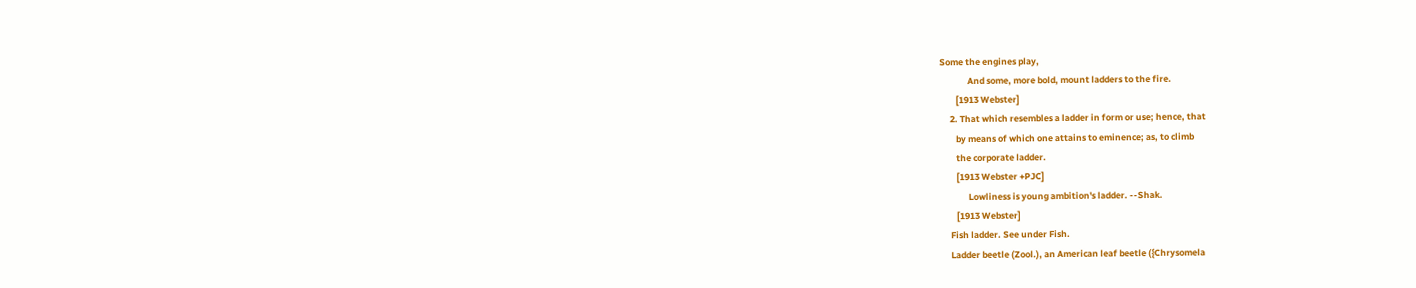Some the engines play,
              And some, more bold, mount ladders to the fire.
        [1913 Webster]
     2. That which resembles a ladder in form or use; hence, that
        by means of which one attains to eminence; as, to climb
        the corporate ladder.
        [1913 Webster +PJC]
              Lowliness is young ambition's ladder. --Shak.
        [1913 Webster]
     Fish ladder. See under Fish.
     Ladder beetle (Zool.), an American leaf beetle ({Chrysomela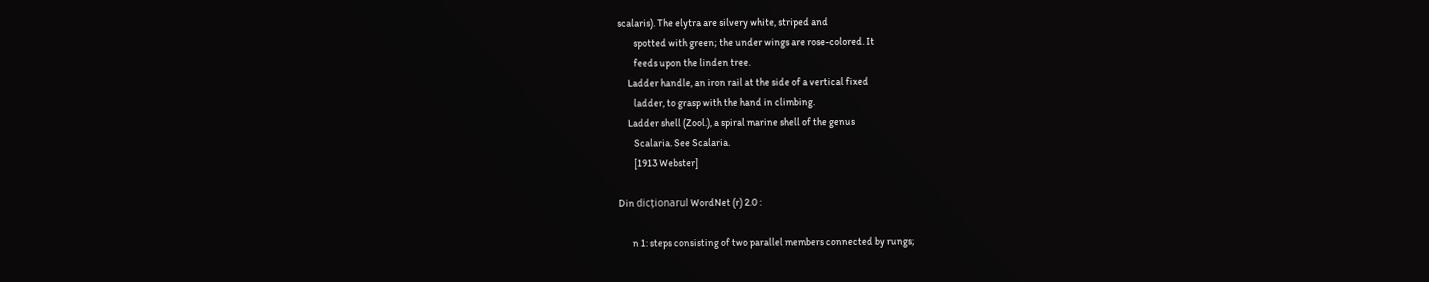scalaris). The elytra are silvery white, striped and
        spotted with green; the under wings are rose-colored. It
        feeds upon the linden tree.
     Ladder handle, an iron rail at the side of a vertical fixed
        ladder, to grasp with the hand in climbing.
     Ladder shell (Zool.), a spiral marine shell of the genus
        Scalaria. See Scalaria.
        [1913 Webster]

Din dicționarul WordNet (r) 2.0 :

       n 1: steps consisting of two parallel members connected by rungs;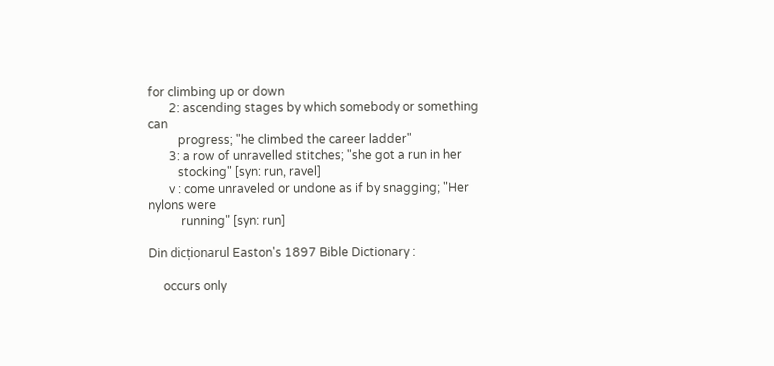for climbing up or down
       2: ascending stages by which somebody or something can
          progress; "he climbed the career ladder"
       3: a row of unravelled stitches; "she got a run in her
          stocking" [syn: run, ravel]
       v : come unraveled or undone as if by snagging; "Her nylons were
           running" [syn: run]

Din dicționarul Easton's 1897 Bible Dictionary :

     occurs only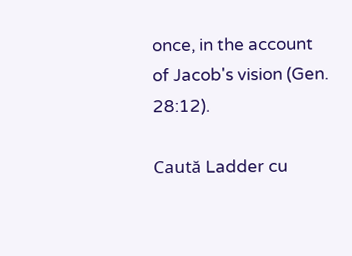once, in the account of Jacob's vision (Gen. 28:12).

Caută Ladder cu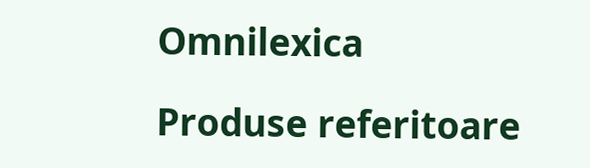Omnilexica

Produse referitoare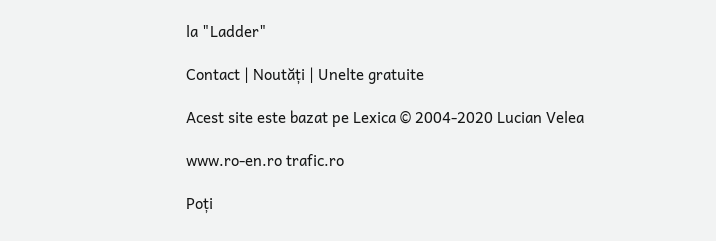la "Ladder"

Contact | Noutăți | Unelte gratuite

Acest site este bazat pe Lexica © 2004-2020 Lucian Velea

www.ro-en.ro trafic.ro

Poți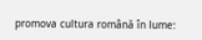promova cultura română în lume: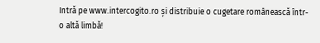Intră pe www.intercogito.ro și distribuie o cugetare românească într-o altă limbă!